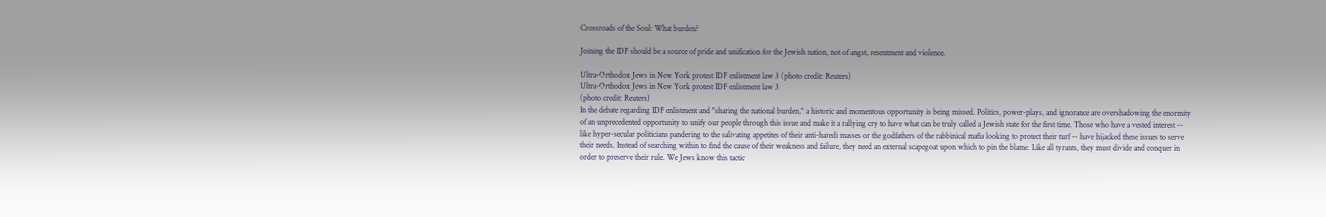Crossroads of the Soul: What burden?

Joining the IDF should be a source of pride and unification for the Jewish nation, not of angst, resentment and violence.

Ultra-Orthodox Jews in New York protest IDF enlistment law 3 (photo credit: Reuters)
Ultra-Orthodox Jews in New York protest IDF enlistment law 3
(photo credit: Reuters)
In the debate regarding IDF enlistment and "sharing the national burden," a historic and momentous opportunity is being missed. Politics, power-plays, and ignorance are overshadowing the enormity of an unprecedented opportunity to unify our people through this issue and make it a rallying cry to have what can be truly called a Jewish state for the first time. Those who have a vested interest -- like hyper-secular politicians pandering to the salivating appetites of their anti-haredi masses or the godfathers of the rabbinical mafia looking to protect their turf -- have hijacked these issues to serve their needs. Instead of searching within to find the cause of their weakness and failure, they need an external scapegoat upon which to pin the blame. Like all tyrants, they must divide and conquer in order to preserve their rule. We Jews know this tactic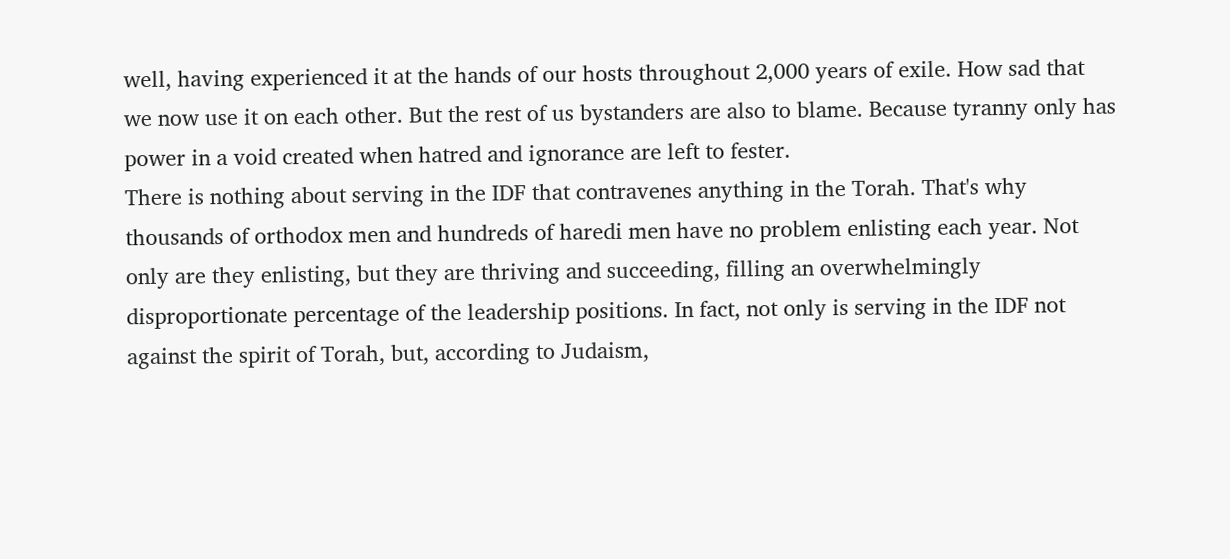well, having experienced it at the hands of our hosts throughout 2,000 years of exile. How sad that we now use it on each other. But the rest of us bystanders are also to blame. Because tyranny only has power in a void created when hatred and ignorance are left to fester.
There is nothing about serving in the IDF that contravenes anything in the Torah. That's why thousands of orthodox men and hundreds of haredi men have no problem enlisting each year. Not only are they enlisting, but they are thriving and succeeding, filling an overwhelmingly disproportionate percentage of the leadership positions. In fact, not only is serving in the IDF not against the spirit of Torah, but, according to Judaism,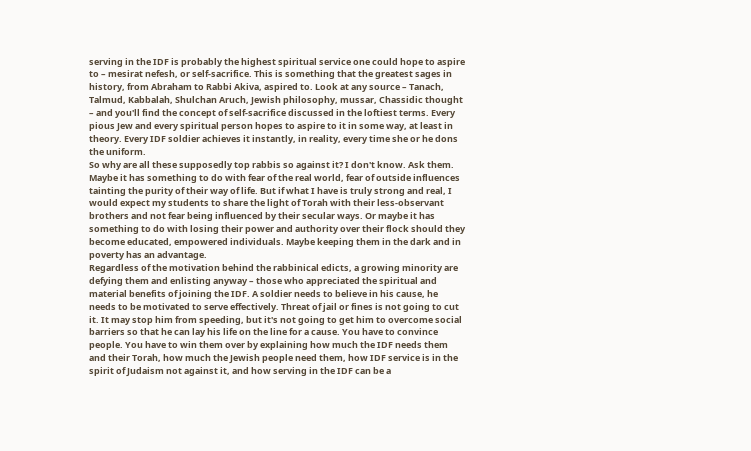serving in the IDF is probably the highest spiritual service one could hope to aspire to – mesirat nefesh, or self-sacrifice. This is something that the greatest sages in history, from Abraham to Rabbi Akiva, aspired to. Look at any source – Tanach, Talmud, Kabbalah, Shulchan Aruch, Jewish philosophy, mussar, Chassidic thought – and you'll find the concept of self-sacrifice discussed in the loftiest terms. Every pious Jew and every spiritual person hopes to aspire to it in some way, at least in theory. Every IDF soldier achieves it instantly, in reality, every time she or he dons the uniform.
So why are all these supposedly top rabbis so against it? I don't know. Ask them. Maybe it has something to do with fear of the real world, fear of outside influences tainting the purity of their way of life. But if what I have is truly strong and real, I would expect my students to share the light of Torah with their less-observant brothers and not fear being influenced by their secular ways. Or maybe it has something to do with losing their power and authority over their flock should they become educated, empowered individuals. Maybe keeping them in the dark and in poverty has an advantage.
Regardless of the motivation behind the rabbinical edicts, a growing minority are defying them and enlisting anyway – those who appreciated the spiritual and material benefits of joining the IDF. A soldier needs to believe in his cause, he needs to be motivated to serve effectively. Threat of jail or fines is not going to cut it. It may stop him from speeding, but it's not going to get him to overcome social barriers so that he can lay his life on the line for a cause. You have to convince people. You have to win them over by explaining how much the IDF needs them and their Torah, how much the Jewish people need them, how IDF service is in the spirit of Judaism not against it, and how serving in the IDF can be a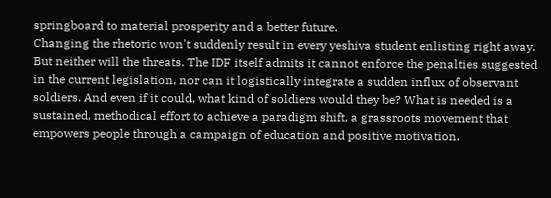springboard to material prosperity and a better future.
Changing the rhetoric won't suddenly result in every yeshiva student enlisting right away. But neither will the threats. The IDF itself admits it cannot enforce the penalties suggested in the current legislation, nor can it logistically integrate a sudden influx of observant soldiers. And even if it could, what kind of soldiers would they be? What is needed is a sustained, methodical effort to achieve a paradigm shift, a grassroots movement that empowers people through a campaign of education and positive motivation.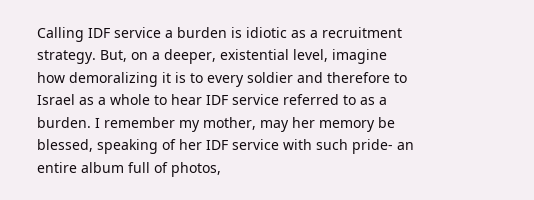Calling IDF service a burden is idiotic as a recruitment strategy. But, on a deeper, existential level, imagine how demoralizing it is to every soldier and therefore to Israel as a whole to hear IDF service referred to as a burden. I remember my mother, may her memory be blessed, speaking of her IDF service with such pride- an entire album full of photos,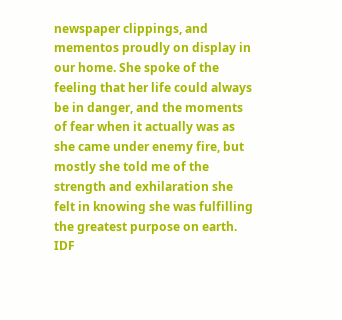newspaper clippings, and mementos proudly on display in our home. She spoke of the feeling that her life could always be in danger, and the moments of fear when it actually was as she came under enemy fire, but mostly she told me of the strength and exhilaration she felt in knowing she was fulfilling the greatest purpose on earth. IDF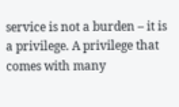service is not a burden – it is a privilege. A privilege that comes with many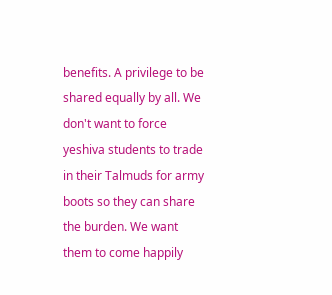benefits. A privilege to be shared equally by all. We don't want to force yeshiva students to trade in their Talmuds for army boots so they can share the burden. We want them to come happily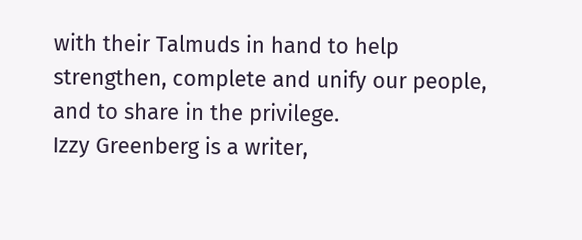with their Talmuds in hand to help strengthen, complete and unify our people, and to share in the privilege.
Izzy Greenberg is a writer,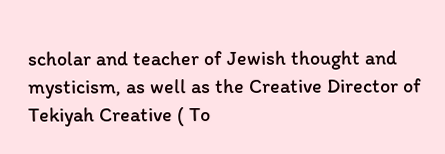scholar and teacher of Jewish thought and mysticism, as well as the Creative Director of Tekiyah Creative ( To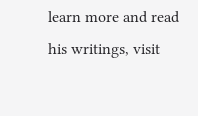learn more and read his writings, visit